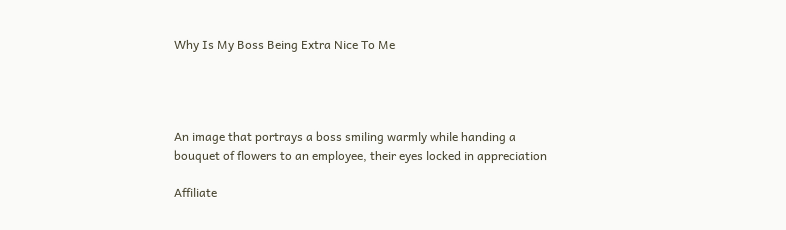Why Is My Boss Being Extra Nice To Me




An image that portrays a boss smiling warmly while handing a bouquet of flowers to an employee, their eyes locked in appreciation

Affiliate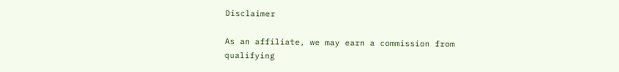Disclaimer

As an affiliate, we may earn a commission from qualifying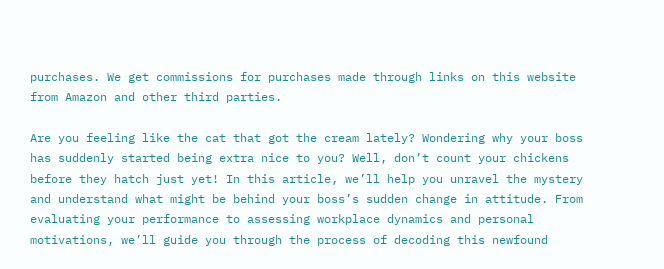purchases. We get commissions for purchases made through links on this website from Amazon and other third parties.

Are you feeling like the cat that got the cream lately? Wondering why your boss has suddenly started being extra nice to you? Well, don’t count your chickens before they hatch just yet! In this article, we’ll help you unravel the mystery and understand what might be behind your boss’s sudden change in attitude. From evaluating your performance to assessing workplace dynamics and personal motivations, we’ll guide you through the process of decoding this newfound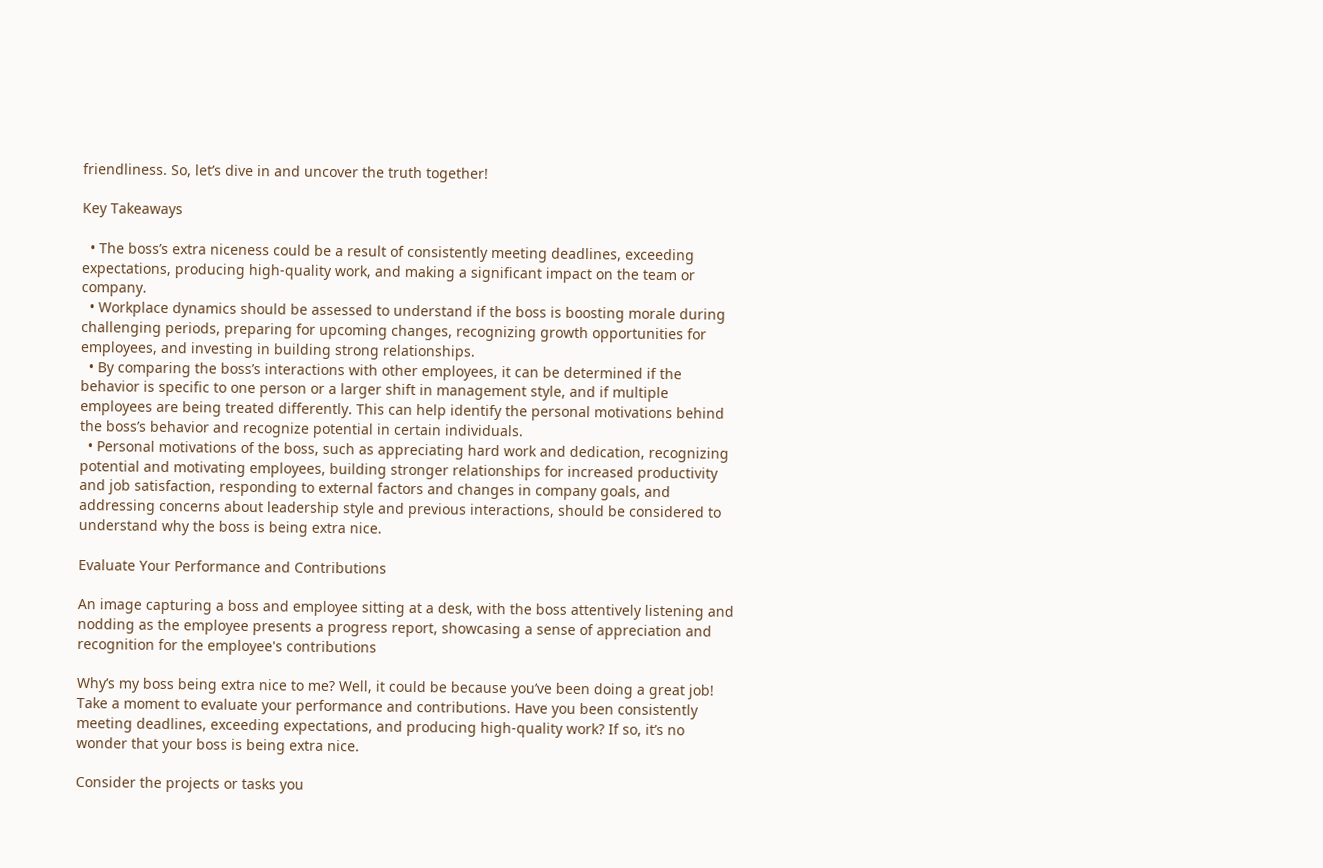friendliness. So, let’s dive in and uncover the truth together!

Key Takeaways

  • The boss’s extra niceness could be a result of consistently meeting deadlines, exceeding expectations, producing high-quality work, and making a significant impact on the team or company.
  • Workplace dynamics should be assessed to understand if the boss is boosting morale during challenging periods, preparing for upcoming changes, recognizing growth opportunities for employees, and investing in building strong relationships.
  • By comparing the boss’s interactions with other employees, it can be determined if the behavior is specific to one person or a larger shift in management style, and if multiple employees are being treated differently. This can help identify the personal motivations behind the boss’s behavior and recognize potential in certain individuals.
  • Personal motivations of the boss, such as appreciating hard work and dedication, recognizing potential and motivating employees, building stronger relationships for increased productivity and job satisfaction, responding to external factors and changes in company goals, and addressing concerns about leadership style and previous interactions, should be considered to understand why the boss is being extra nice.

Evaluate Your Performance and Contributions

An image capturing a boss and employee sitting at a desk, with the boss attentively listening and nodding as the employee presents a progress report, showcasing a sense of appreciation and recognition for the employee's contributions

Why’s my boss being extra nice to me? Well, it could be because you’ve been doing a great job! Take a moment to evaluate your performance and contributions. Have you been consistently meeting deadlines, exceeding expectations, and producing high-quality work? If so, it’s no wonder that your boss is being extra nice.

Consider the projects or tasks you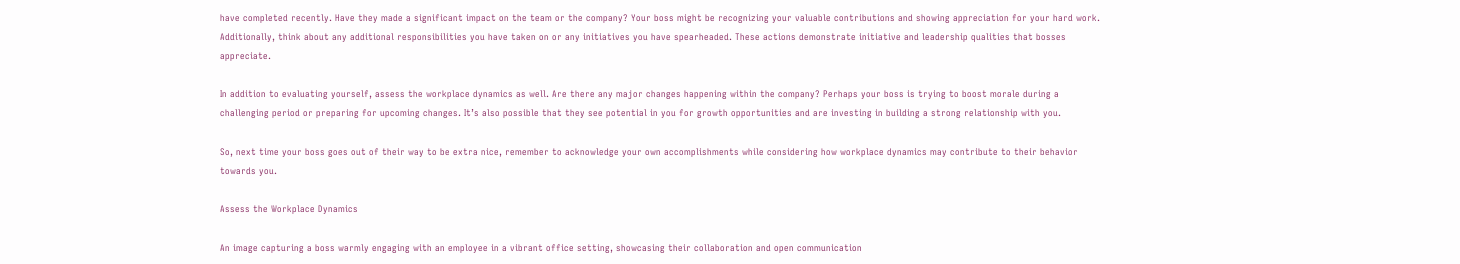have completed recently. Have they made a significant impact on the team or the company? Your boss might be recognizing your valuable contributions and showing appreciation for your hard work. Additionally, think about any additional responsibilities you have taken on or any initiatives you have spearheaded. These actions demonstrate initiative and leadership qualities that bosses appreciate.

In addition to evaluating yourself, assess the workplace dynamics as well. Are there any major changes happening within the company? Perhaps your boss is trying to boost morale during a challenging period or preparing for upcoming changes. It’s also possible that they see potential in you for growth opportunities and are investing in building a strong relationship with you.

So, next time your boss goes out of their way to be extra nice, remember to acknowledge your own accomplishments while considering how workplace dynamics may contribute to their behavior towards you.

Assess the Workplace Dynamics

An image capturing a boss warmly engaging with an employee in a vibrant office setting, showcasing their collaboration and open communication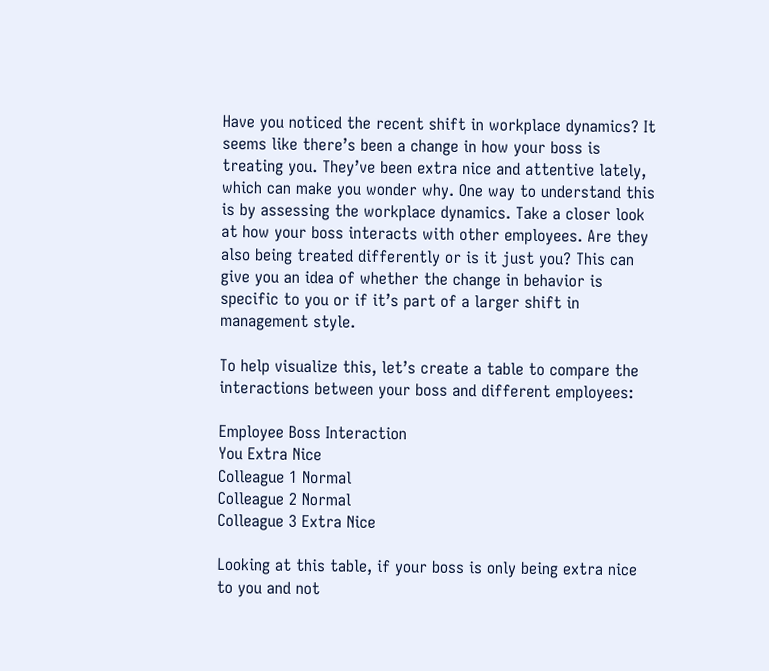Have you noticed the recent shift in workplace dynamics? It seems like there’s been a change in how your boss is treating you. They’ve been extra nice and attentive lately, which can make you wonder why. One way to understand this is by assessing the workplace dynamics. Take a closer look at how your boss interacts with other employees. Are they also being treated differently or is it just you? This can give you an idea of whether the change in behavior is specific to you or if it’s part of a larger shift in management style.

To help visualize this, let’s create a table to compare the interactions between your boss and different employees:

Employee Boss Interaction
You Extra Nice
Colleague 1 Normal
Colleague 2 Normal
Colleague 3 Extra Nice

Looking at this table, if your boss is only being extra nice to you and not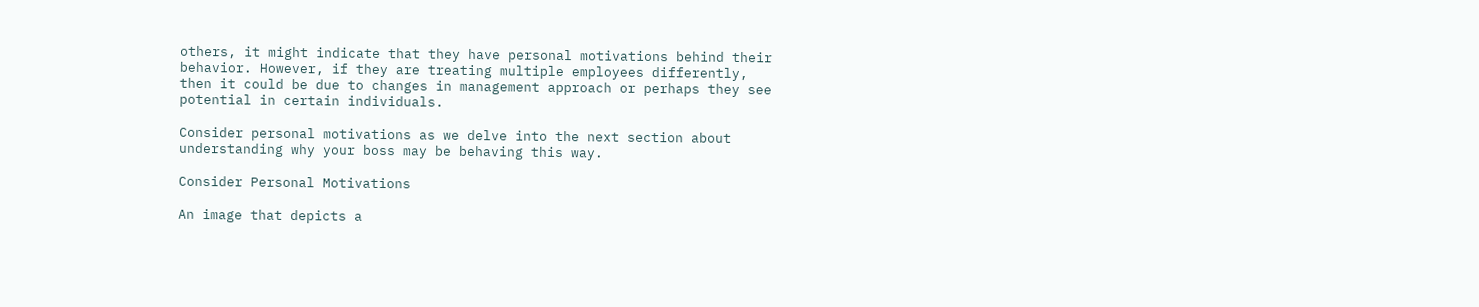others, it might indicate that they have personal motivations behind their behavior. However, if they are treating multiple employees differently, then it could be due to changes in management approach or perhaps they see potential in certain individuals.

Consider personal motivations as we delve into the next section about understanding why your boss may be behaving this way.

Consider Personal Motivations

An image that depicts a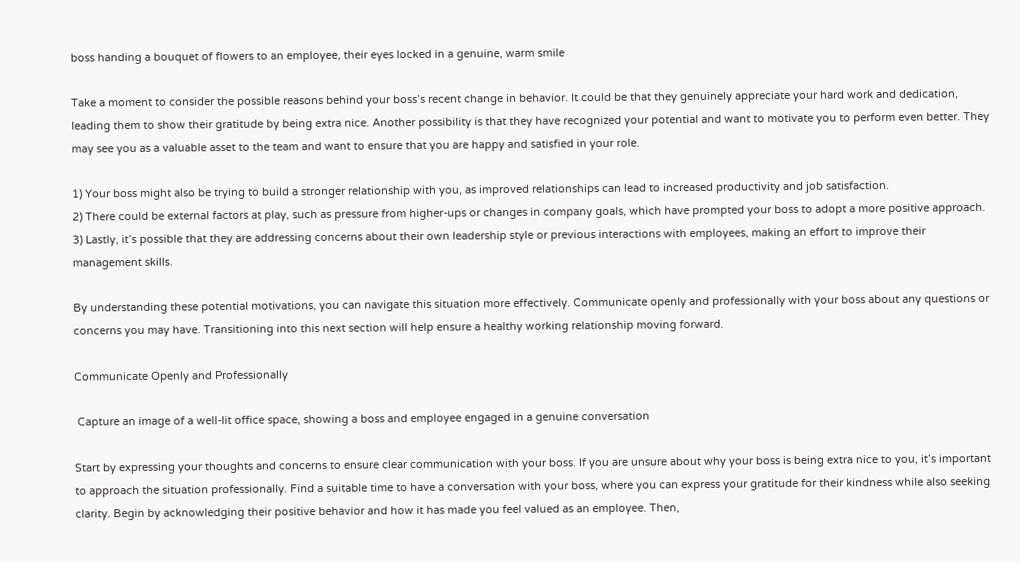boss handing a bouquet of flowers to an employee, their eyes locked in a genuine, warm smile

Take a moment to consider the possible reasons behind your boss’s recent change in behavior. It could be that they genuinely appreciate your hard work and dedication, leading them to show their gratitude by being extra nice. Another possibility is that they have recognized your potential and want to motivate you to perform even better. They may see you as a valuable asset to the team and want to ensure that you are happy and satisfied in your role.

1) Your boss might also be trying to build a stronger relationship with you, as improved relationships can lead to increased productivity and job satisfaction.
2) There could be external factors at play, such as pressure from higher-ups or changes in company goals, which have prompted your boss to adopt a more positive approach.
3) Lastly, it’s possible that they are addressing concerns about their own leadership style or previous interactions with employees, making an effort to improve their management skills.

By understanding these potential motivations, you can navigate this situation more effectively. Communicate openly and professionally with your boss about any questions or concerns you may have. Transitioning into this next section will help ensure a healthy working relationship moving forward.

Communicate Openly and Professionally

 Capture an image of a well-lit office space, showing a boss and employee engaged in a genuine conversation

Start by expressing your thoughts and concerns to ensure clear communication with your boss. If you are unsure about why your boss is being extra nice to you, it’s important to approach the situation professionally. Find a suitable time to have a conversation with your boss, where you can express your gratitude for their kindness while also seeking clarity. Begin by acknowledging their positive behavior and how it has made you feel valued as an employee. Then,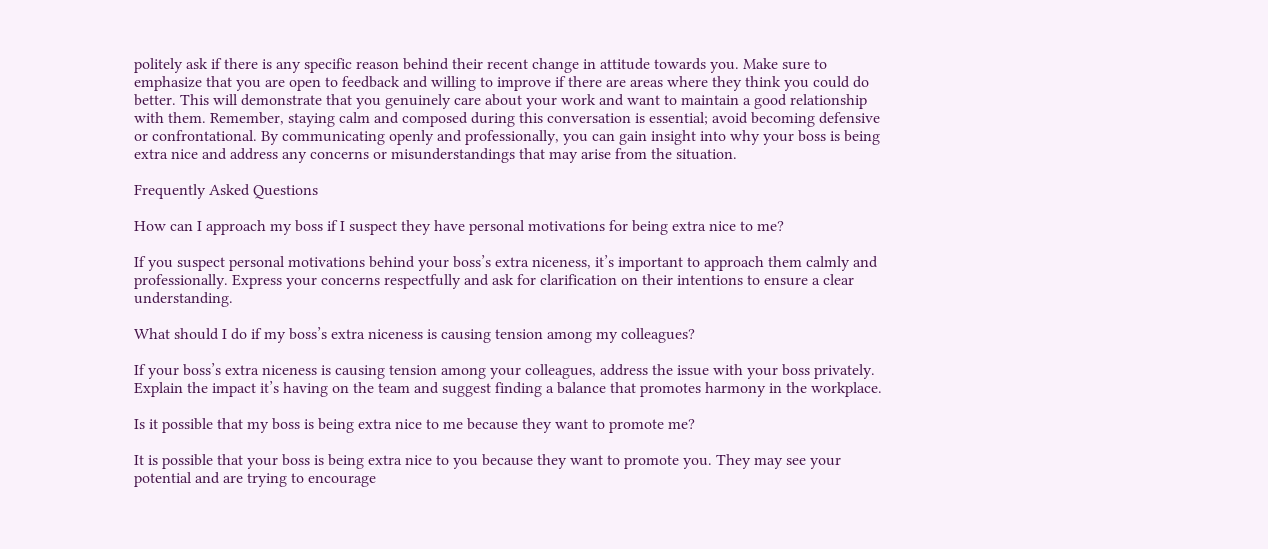politely ask if there is any specific reason behind their recent change in attitude towards you. Make sure to emphasize that you are open to feedback and willing to improve if there are areas where they think you could do better. This will demonstrate that you genuinely care about your work and want to maintain a good relationship with them. Remember, staying calm and composed during this conversation is essential; avoid becoming defensive or confrontational. By communicating openly and professionally, you can gain insight into why your boss is being extra nice and address any concerns or misunderstandings that may arise from the situation.

Frequently Asked Questions

How can I approach my boss if I suspect they have personal motivations for being extra nice to me?

If you suspect personal motivations behind your boss’s extra niceness, it’s important to approach them calmly and professionally. Express your concerns respectfully and ask for clarification on their intentions to ensure a clear understanding.

What should I do if my boss’s extra niceness is causing tension among my colleagues?

If your boss’s extra niceness is causing tension among your colleagues, address the issue with your boss privately. Explain the impact it’s having on the team and suggest finding a balance that promotes harmony in the workplace.

Is it possible that my boss is being extra nice to me because they want to promote me?

It is possible that your boss is being extra nice to you because they want to promote you. They may see your potential and are trying to encourage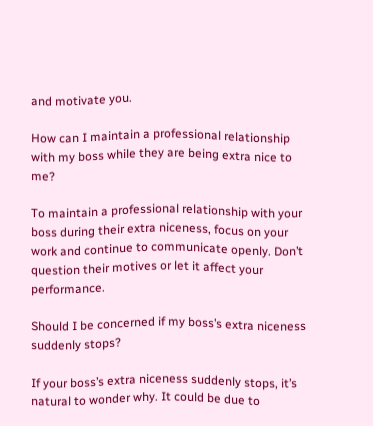and motivate you.

How can I maintain a professional relationship with my boss while they are being extra nice to me?

To maintain a professional relationship with your boss during their extra niceness, focus on your work and continue to communicate openly. Don’t question their motives or let it affect your performance.

Should I be concerned if my boss’s extra niceness suddenly stops?

If your boss’s extra niceness suddenly stops, it’s natural to wonder why. It could be due to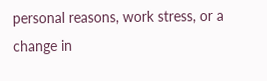personal reasons, work stress, or a change in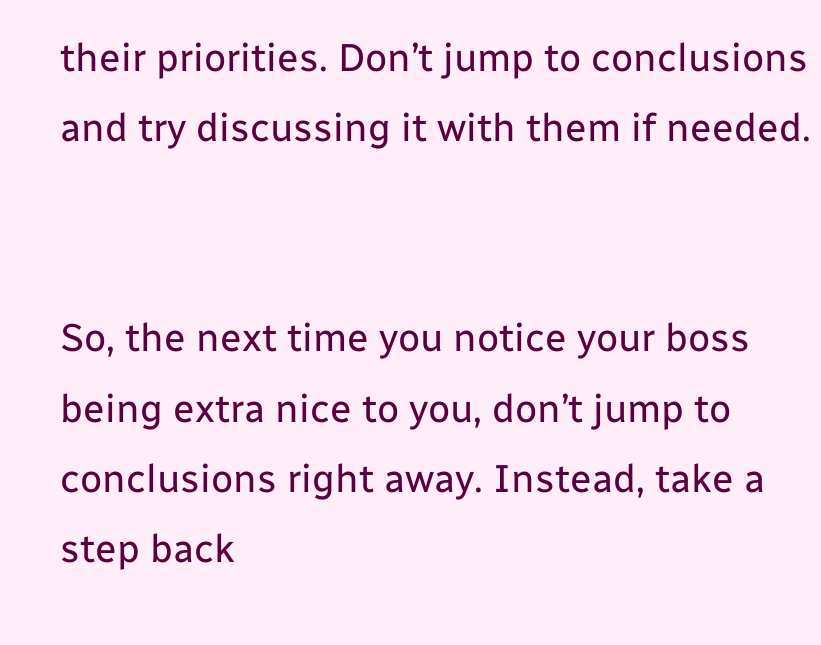their priorities. Don’t jump to conclusions and try discussing it with them if needed.


So, the next time you notice your boss being extra nice to you, don’t jump to conclusions right away. Instead, take a step back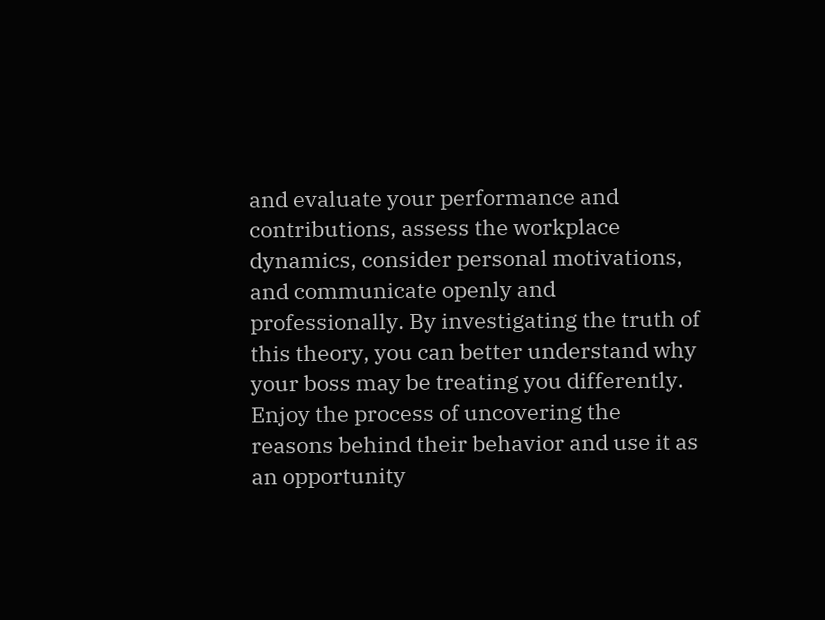and evaluate your performance and contributions, assess the workplace dynamics, consider personal motivations, and communicate openly and professionally. By investigating the truth of this theory, you can better understand why your boss may be treating you differently. Enjoy the process of uncovering the reasons behind their behavior and use it as an opportunity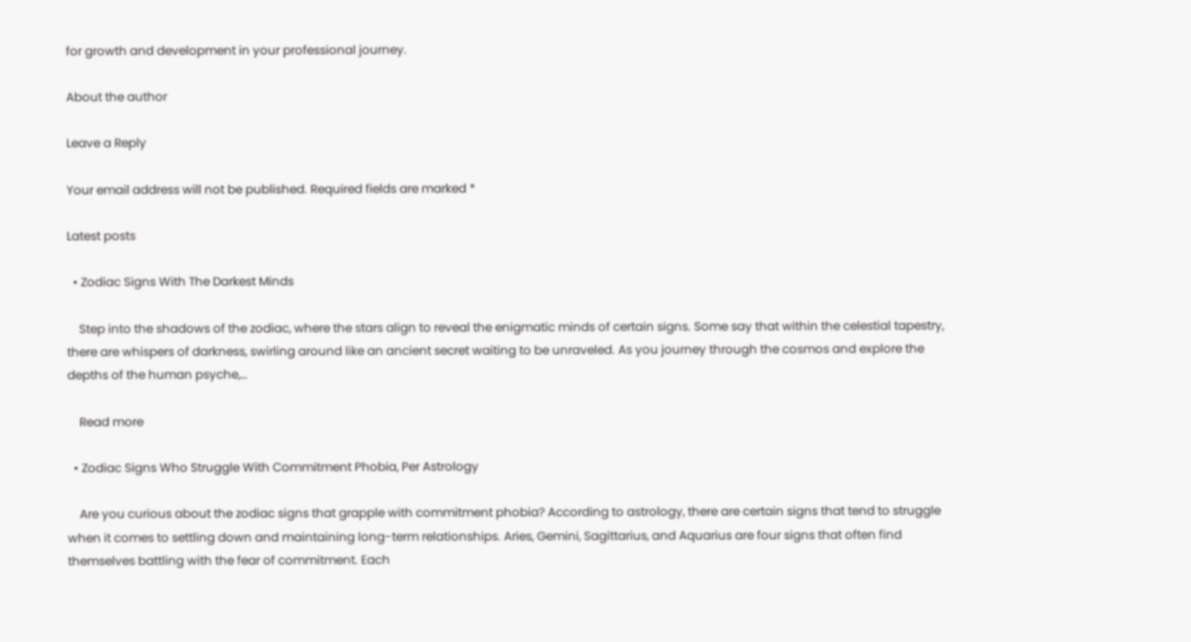for growth and development in your professional journey.

About the author

Leave a Reply

Your email address will not be published. Required fields are marked *

Latest posts

  • Zodiac Signs With The Darkest Minds

    Step into the shadows of the zodiac, where the stars align to reveal the enigmatic minds of certain signs. Some say that within the celestial tapestry, there are whispers of darkness, swirling around like an ancient secret waiting to be unraveled. As you journey through the cosmos and explore the depths of the human psyche,…

    Read more

  • Zodiac Signs Who Struggle With Commitment Phobia, Per Astrology

    Are you curious about the zodiac signs that grapple with commitment phobia? According to astrology, there are certain signs that tend to struggle when it comes to settling down and maintaining long-term relationships. Aries, Gemini, Sagittarius, and Aquarius are four signs that often find themselves battling with the fear of commitment. Each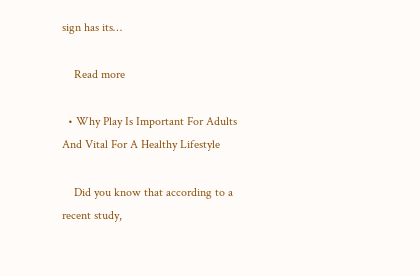sign has its…

    Read more

  • Why Play Is Important For Adults And Vital For A Healthy Lifestyle

    Did you know that according to a recent study,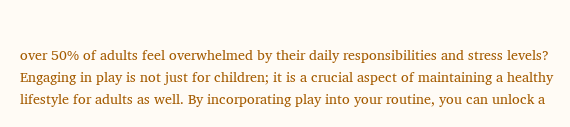over 50% of adults feel overwhelmed by their daily responsibilities and stress levels? Engaging in play is not just for children; it is a crucial aspect of maintaining a healthy lifestyle for adults as well. By incorporating play into your routine, you can unlock a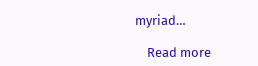myriad…

    Read more